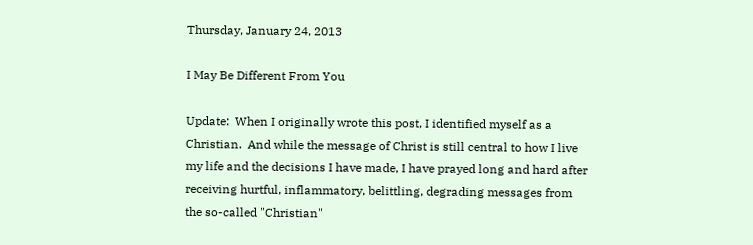Thursday, January 24, 2013

I May Be Different From You

Update:  When I originally wrote this post, I identified myself as a Christian.  And while the message of Christ is still central to how I live my life and the decisions I have made, I have prayed long and hard after receiving hurtful, inflammatory, belittling, degrading messages from the so-called "Christian"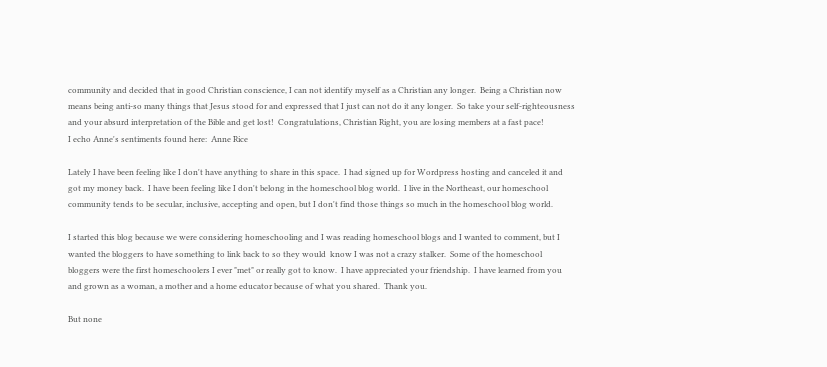community and decided that in good Christian conscience, I can not identify myself as a Christian any longer.  Being a Christian now means being anti-so many things that Jesus stood for and expressed that I just can not do it any longer.  So take your self-righteousness and your absurd interpretation of the Bible and get lost!  Congratulations, Christian Right, you are losing members at a fast pace!
I echo Anne's sentiments found here:  Anne Rice

Lately I have been feeling like I don't have anything to share in this space.  I had signed up for Wordpress hosting and canceled it and got my money back.  I have been feeling like I don't belong in the homeschool blog world.  I live in the Northeast, our homeschool community tends to be secular, inclusive, accepting and open, but I don't find those things so much in the homeschool blog world.

I started this blog because we were considering homeschooling and I was reading homeschool blogs and I wanted to comment, but I wanted the bloggers to have something to link back to so they would  know I was not a crazy stalker.  Some of the homeschool bloggers were the first homeschoolers I ever "met" or really got to know.  I have appreciated your friendship.  I have learned from you and grown as a woman, a mother and a home educator because of what you shared.  Thank you.

But none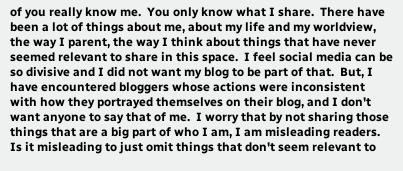of you really know me.  You only know what I share.  There have been a lot of things about me, about my life and my worldview, the way I parent, the way I think about things that have never seemed relevant to share in this space.  I feel social media can be so divisive and I did not want my blog to be part of that.  But, I have encountered bloggers whose actions were inconsistent with how they portrayed themselves on their blog, and I don't want anyone to say that of me.  I worry that by not sharing those things that are a big part of who I am, I am misleading readers.  Is it misleading to just omit things that don't seem relevant to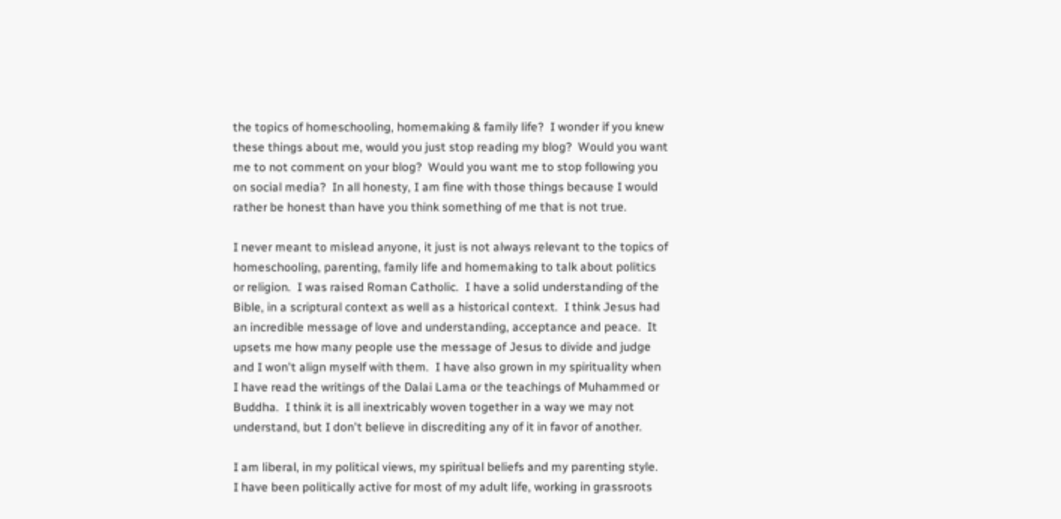the topics of homeschooling, homemaking & family life?  I wonder if you knew these things about me, would you just stop reading my blog?  Would you want me to not comment on your blog?  Would you want me to stop following you on social media?  In all honesty, I am fine with those things because I would rather be honest than have you think something of me that is not true.

I never meant to mislead anyone, it just is not always relevant to the topics of homeschooling, parenting, family life and homemaking to talk about politics or religion.  I was raised Roman Catholic.  I have a solid understanding of the Bible, in a scriptural context as well as a historical context.  I think Jesus had an incredible message of love and understanding, acceptance and peace.  It upsets me how many people use the message of Jesus to divide and judge and I won't align myself with them.  I have also grown in my spirituality when I have read the writings of the Dalai Lama or the teachings of Muhammed or Buddha.  I think it is all inextricably woven together in a way we may not understand, but I don't believe in discrediting any of it in favor of another.

I am liberal, in my political views, my spiritual beliefs and my parenting style.  I have been politically active for most of my adult life, working in grassroots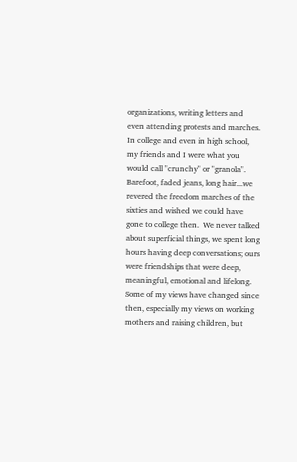organizations, writing letters and even attending protests and marches.  In college and even in high school, my friends and I were what you would call "crunchy" or "granola".  Barefoot, faded jeans, long hair...we revered the freedom marches of the sixties and wished we could have gone to college then.  We never talked about superficial things, we spent long hours having deep conversations; ours were friendships that were deep, meaningful, emotional and lifelong.  Some of my views have changed since then, especially my views on working mothers and raising children, but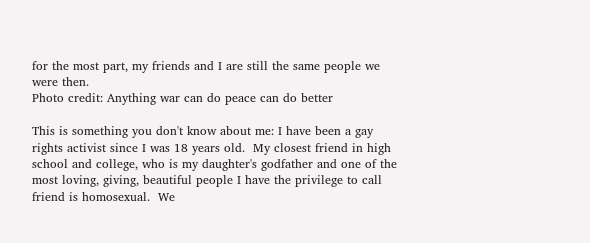for the most part, my friends and I are still the same people we were then.
Photo credit: Anything war can do peace can do better

This is something you don't know about me: I have been a gay rights activist since I was 18 years old.  My closest friend in high school and college, who is my daughter's godfather and one of the most loving, giving, beautiful people I have the privilege to call friend is homosexual.  We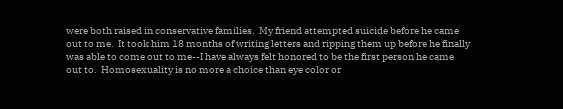were both raised in conservative families.  My friend attempted suicide before he came out to me.  It took him 18 months of writing letters and ripping them up before he finally was able to come out to me--I have always felt honored to be the first person he came out to.  Homosexuality is no more a choice than eye color or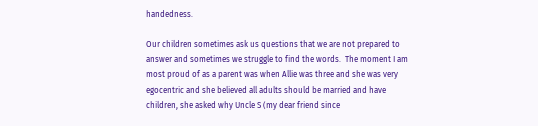handedness.

Our children sometimes ask us questions that we are not prepared to answer and sometimes we struggle to find the words.  The moment I am most proud of as a parent was when Allie was three and she was very egocentric and she believed all adults should be married and have children, she asked why Uncle S (my dear friend since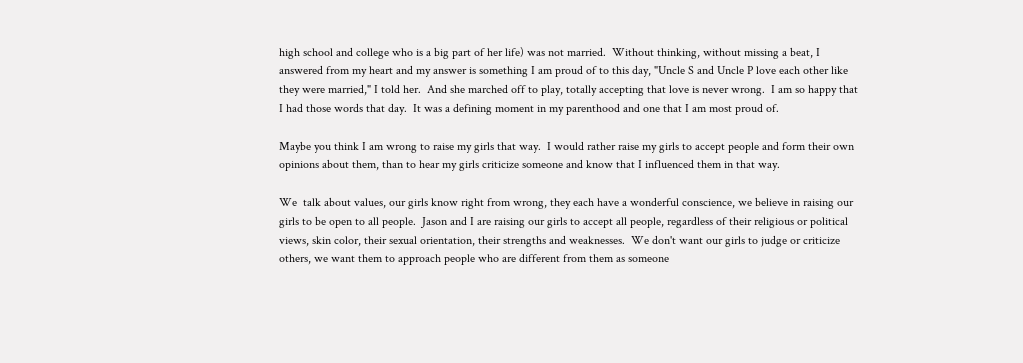high school and college who is a big part of her life) was not married.  Without thinking, without missing a beat, I answered from my heart and my answer is something I am proud of to this day, "Uncle S and Uncle P love each other like they were married," I told her.  And she marched off to play, totally accepting that love is never wrong.  I am so happy that I had those words that day.  It was a defining moment in my parenthood and one that I am most proud of.

Maybe you think I am wrong to raise my girls that way.  I would rather raise my girls to accept people and form their own opinions about them, than to hear my girls criticize someone and know that I influenced them in that way.

We  talk about values, our girls know right from wrong, they each have a wonderful conscience, we believe in raising our girls to be open to all people.  Jason and I are raising our girls to accept all people, regardless of their religious or political views, skin color, their sexual orientation, their strengths and weaknesses.  We don't want our girls to judge or criticize others, we want them to approach people who are different from them as someone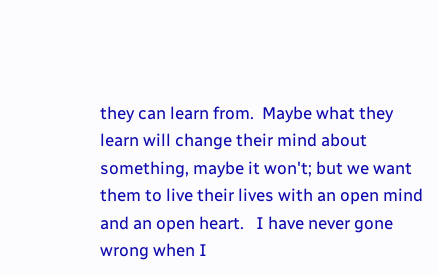they can learn from.  Maybe what they learn will change their mind about something, maybe it won't; but we want them to live their lives with an open mind and an open heart.   I have never gone wrong when I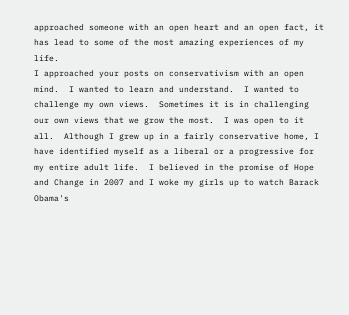approached someone with an open heart and an open fact, it has lead to some of the most amazing experiences of my life.
I approached your posts on conservativism with an open mind.  I wanted to learn and understand.  I wanted to challenge my own views.  Sometimes it is in challenging our own views that we grow the most.  I was open to it all.  Although I grew up in a fairly conservative home, I have identified myself as a liberal or a progressive for my entire adult life.  I believed in the promise of Hope and Change in 2007 and I woke my girls up to watch Barack Obama's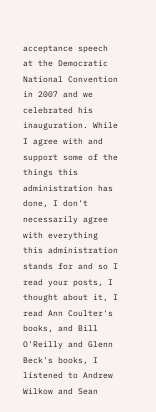acceptance speech at the Democratic National Convention in 2007 and we celebrated his inauguration. While I agree with and support some of the things this administration has done, I don't necessarily agree with everything this administration stands for and so I read your posts, I thought about it, I read Ann Coulter's books, and Bill O'Reilly and Glenn Beck's books, I listened to Andrew Wilkow and Sean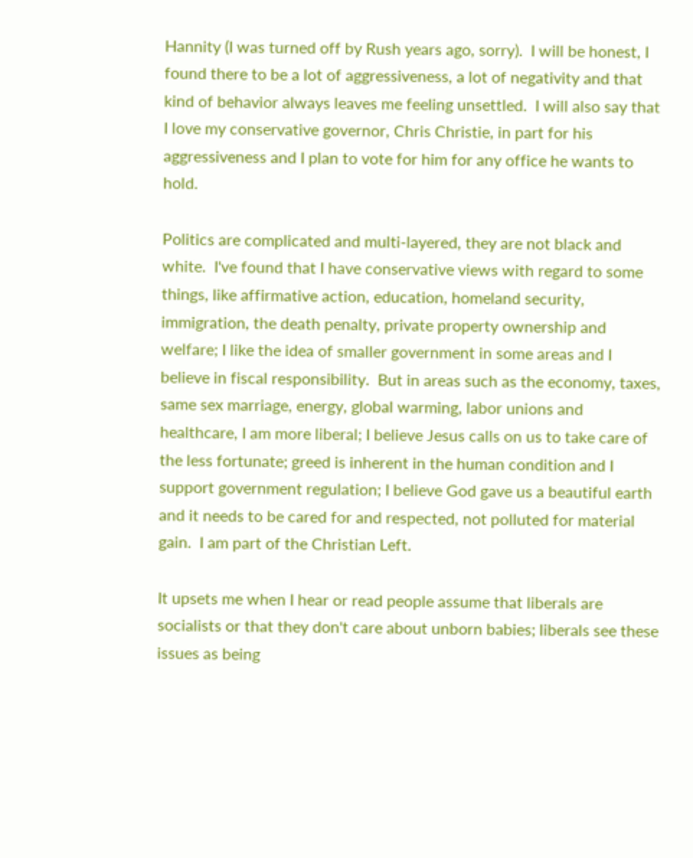Hannity (I was turned off by Rush years ago, sorry).  I will be honest, I found there to be a lot of aggressiveness, a lot of negativity and that kind of behavior always leaves me feeling unsettled.  I will also say that I love my conservative governor, Chris Christie, in part for his aggressiveness and I plan to vote for him for any office he wants to hold.

Politics are complicated and multi-layered, they are not black and white.  I've found that I have conservative views with regard to some things, like affirmative action, education, homeland security, immigration, the death penalty, private property ownership and welfare; I like the idea of smaller government in some areas and I believe in fiscal responsibility.  But in areas such as the economy, taxes, same sex marriage, energy, global warming, labor unions and healthcare, I am more liberal; I believe Jesus calls on us to take care of the less fortunate; greed is inherent in the human condition and I support government regulation; I believe God gave us a beautiful earth and it needs to be cared for and respected, not polluted for material gain.  I am part of the Christian Left.

It upsets me when I hear or read people assume that liberals are socialists or that they don't care about unborn babies; liberals see these issues as being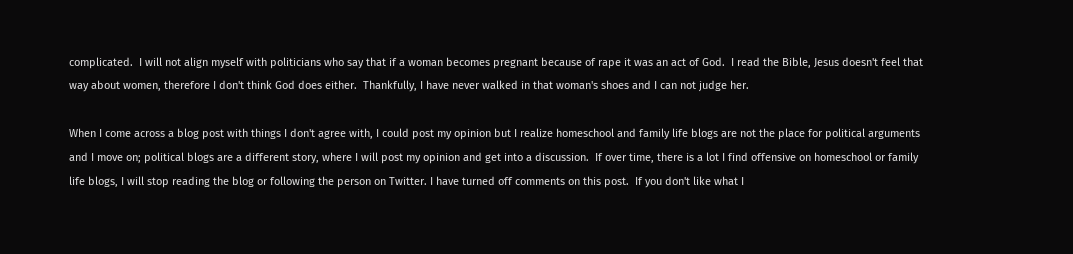complicated.  I will not align myself with politicians who say that if a woman becomes pregnant because of rape it was an act of God.  I read the Bible, Jesus doesn't feel that way about women, therefore I don't think God does either.  Thankfully, I have never walked in that woman's shoes and I can not judge her.

When I come across a blog post with things I don't agree with, I could post my opinion but I realize homeschool and family life blogs are not the place for political arguments and I move on; political blogs are a different story, where I will post my opinion and get into a discussion.  If over time, there is a lot I find offensive on homeschool or family life blogs, I will stop reading the blog or following the person on Twitter. I have turned off comments on this post.  If you don't like what I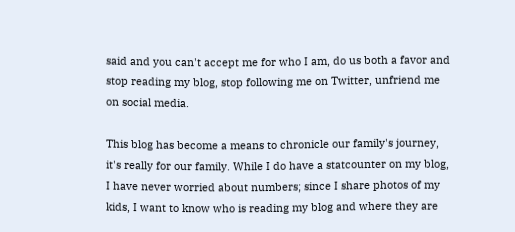said and you can't accept me for who I am, do us both a favor and stop reading my blog, stop following me on Twitter, unfriend me on social media.

This blog has become a means to chronicle our family's journey, it's really for our family. While I do have a statcounter on my blog, I have never worried about numbers; since I share photos of my kids, I want to know who is reading my blog and where they are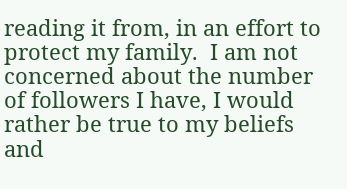reading it from, in an effort to protect my family.  I am not concerned about the number of followers I have, I would rather be true to my beliefs and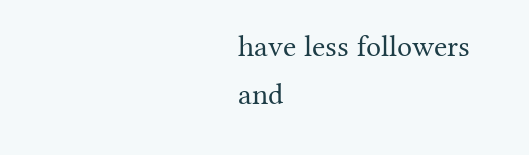have less followers and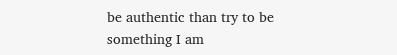be authentic than try to be something I am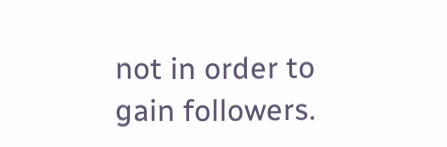not in order to gain followers.